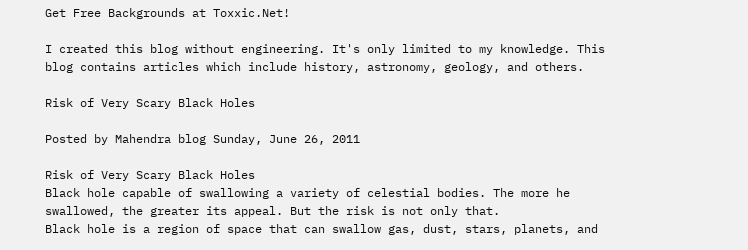Get Free Backgrounds at Toxxic.Net!

I created this blog without engineering. It's only limited to my knowledge. This blog contains articles which include history, astronomy, geology, and others.

Risk of Very Scary Black Holes

Posted by Mahendra blog Sunday, June 26, 2011

Risk of Very Scary Black Holes
Black hole capable of swallowing a variety of celestial bodies. The more he swallowed, the greater its appeal. But the risk is not only that.
Black hole is a region of space that can swallow gas, dust, stars, planets, and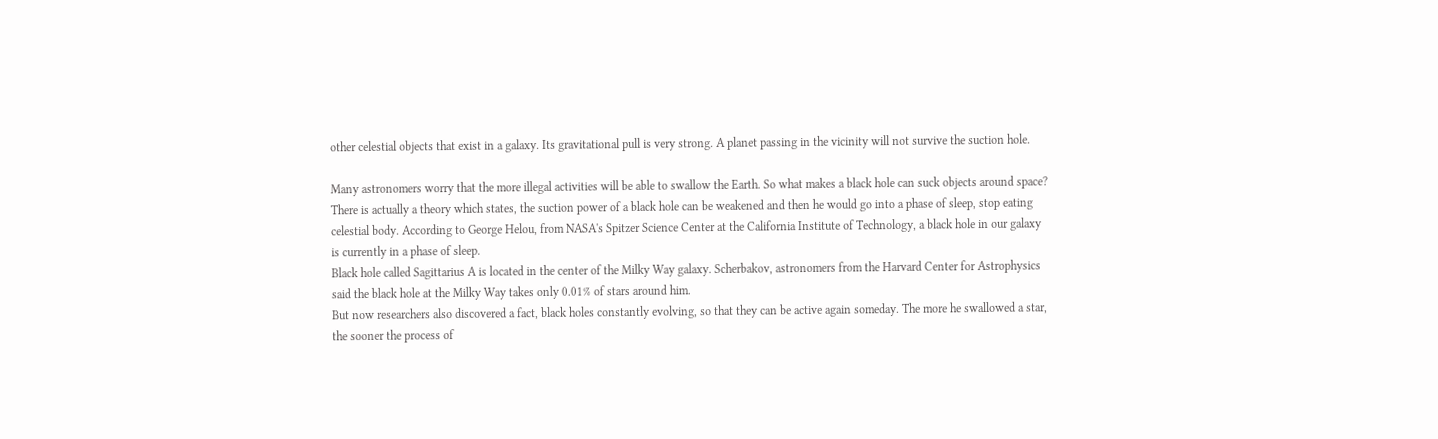other celestial objects that exist in a galaxy. Its gravitational pull is very strong. A planet passing in the vicinity will not survive the suction hole.

Many astronomers worry that the more illegal activities will be able to swallow the Earth. So what makes a black hole can suck objects around space?
There is actually a theory which states, the suction power of a black hole can be weakened and then he would go into a phase of sleep, stop eating celestial body. According to George Helou, from NASA's Spitzer Science Center at the California Institute of Technology, a black hole in our galaxy is currently in a phase of sleep.
Black hole called Sagittarius A is located in the center of the Milky Way galaxy. Scherbakov, astronomers from the Harvard Center for Astrophysics said the black hole at the Milky Way takes only 0.01% of stars around him.
But now researchers also discovered a fact, black holes constantly evolving, so that they can be active again someday. The more he swallowed a star, the sooner the process of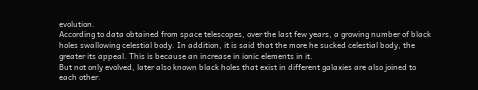evolution.
According to data obtained from space telescopes, over the last few years, a growing number of black holes swallowing celestial body. In addition, it is said that the more he sucked celestial body, the greater its appeal. This is because an increase in ionic elements in it.
But not only evolved, later also known black holes that exist in different galaxies are also joined to each other.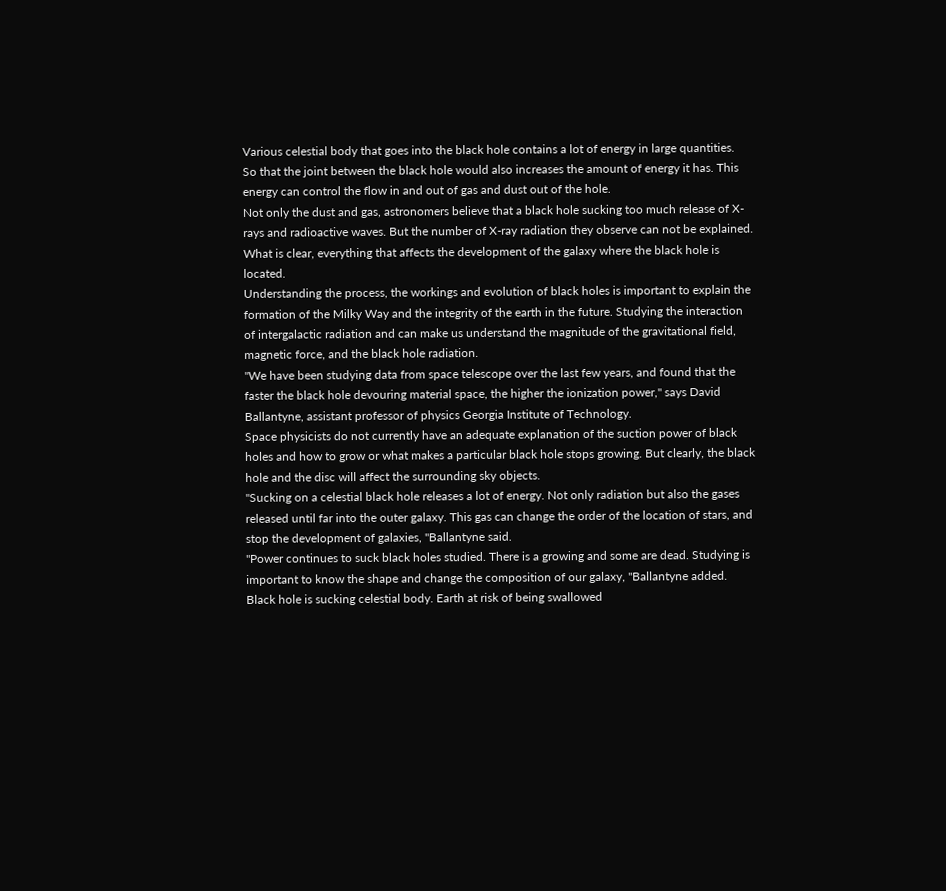Various celestial body that goes into the black hole contains a lot of energy in large quantities.
So that the joint between the black hole would also increases the amount of energy it has. This energy can control the flow in and out of gas and dust out of the hole.
Not only the dust and gas, astronomers believe that a black hole sucking too much release of X-rays and radioactive waves. But the number of X-ray radiation they observe can not be explained. What is clear, everything that affects the development of the galaxy where the black hole is located.
Understanding the process, the workings and evolution of black holes is important to explain the formation of the Milky Way and the integrity of the earth in the future. Studying the interaction of intergalactic radiation and can make us understand the magnitude of the gravitational field, magnetic force, and the black hole radiation.
"We have been studying data from space telescope over the last few years, and found that the faster the black hole devouring material space, the higher the ionization power," says David Ballantyne, assistant professor of physics Georgia Institute of Technology.
Space physicists do not currently have an adequate explanation of the suction power of black holes and how to grow or what makes a particular black hole stops growing. But clearly, the black hole and the disc will affect the surrounding sky objects.
"Sucking on a celestial black hole releases a lot of energy. Not only radiation but also the gases released until far into the outer galaxy. This gas can change the order of the location of stars, and stop the development of galaxies, "Ballantyne said.
"Power continues to suck black holes studied. There is a growing and some are dead. Studying is important to know the shape and change the composition of our galaxy, "Ballantyne added.
Black hole is sucking celestial body. Earth at risk of being swallowed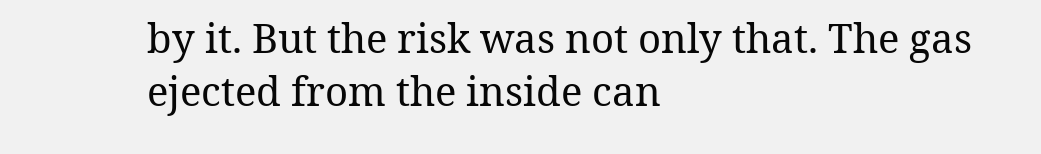by it. But the risk was not only that. The gas ejected from the inside can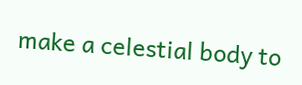make a celestial body to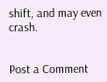shift, and may even crash.


Post a Comment